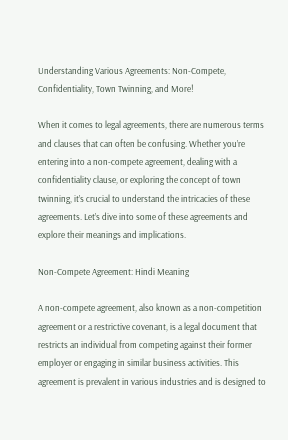Understanding Various Agreements: Non-Compete, Confidentiality, Town Twinning, and More!

When it comes to legal agreements, there are numerous terms and clauses that can often be confusing. Whether you’re entering into a non-compete agreement, dealing with a confidentiality clause, or exploring the concept of town twinning, it’s crucial to understand the intricacies of these agreements. Let’s dive into some of these agreements and explore their meanings and implications.

Non-Compete Agreement: Hindi Meaning

A non-compete agreement, also known as a non-competition agreement or a restrictive covenant, is a legal document that restricts an individual from competing against their former employer or engaging in similar business activities. This agreement is prevalent in various industries and is designed to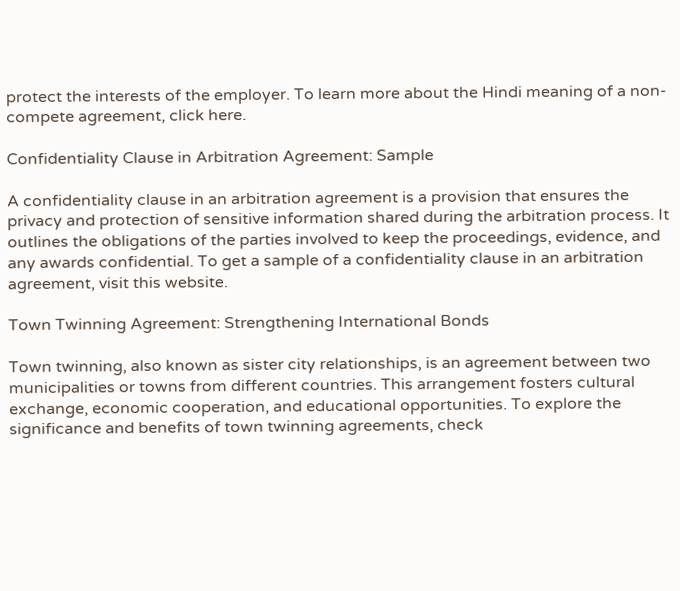protect the interests of the employer. To learn more about the Hindi meaning of a non-compete agreement, click here.

Confidentiality Clause in Arbitration Agreement: Sample

A confidentiality clause in an arbitration agreement is a provision that ensures the privacy and protection of sensitive information shared during the arbitration process. It outlines the obligations of the parties involved to keep the proceedings, evidence, and any awards confidential. To get a sample of a confidentiality clause in an arbitration agreement, visit this website.

Town Twinning Agreement: Strengthening International Bonds

Town twinning, also known as sister city relationships, is an agreement between two municipalities or towns from different countries. This arrangement fosters cultural exchange, economic cooperation, and educational opportunities. To explore the significance and benefits of town twinning agreements, check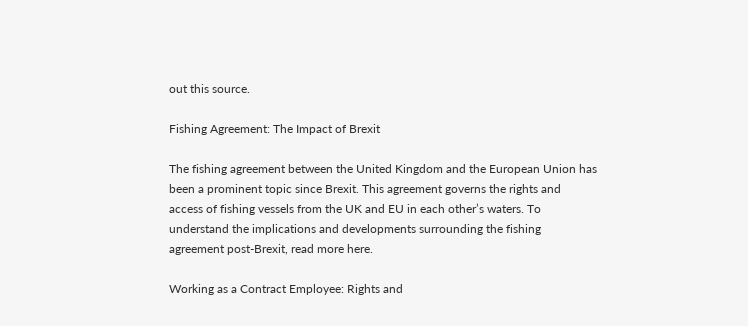out this source.

Fishing Agreement: The Impact of Brexit

The fishing agreement between the United Kingdom and the European Union has been a prominent topic since Brexit. This agreement governs the rights and access of fishing vessels from the UK and EU in each other’s waters. To understand the implications and developments surrounding the fishing agreement post-Brexit, read more here.

Working as a Contract Employee: Rights and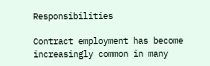Responsibilities

Contract employment has become increasingly common in many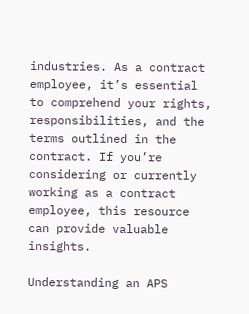industries. As a contract employee, it’s essential to comprehend your rights, responsibilities, and the terms outlined in the contract. If you’re considering or currently working as a contract employee, this resource can provide valuable insights.

Understanding an APS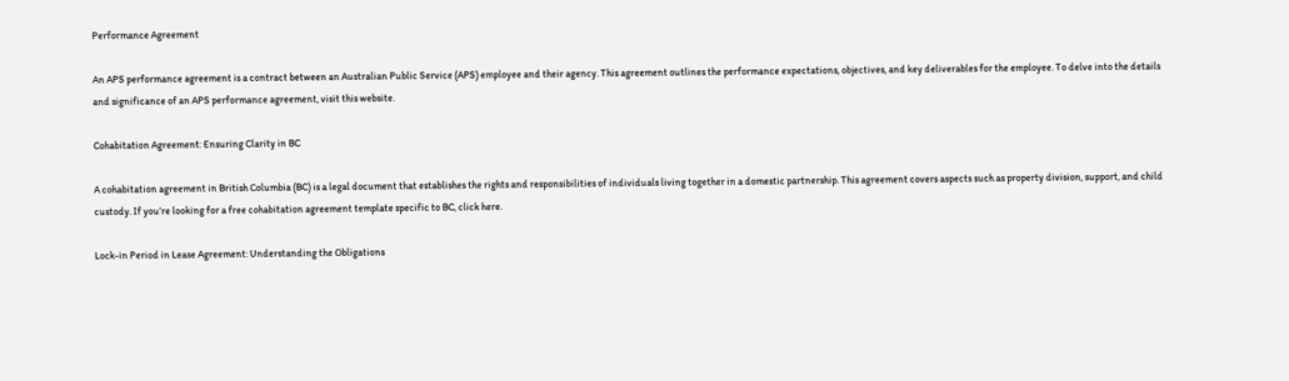Performance Agreement

An APS performance agreement is a contract between an Australian Public Service (APS) employee and their agency. This agreement outlines the performance expectations, objectives, and key deliverables for the employee. To delve into the details and significance of an APS performance agreement, visit this website.

Cohabitation Agreement: Ensuring Clarity in BC

A cohabitation agreement in British Columbia (BC) is a legal document that establishes the rights and responsibilities of individuals living together in a domestic partnership. This agreement covers aspects such as property division, support, and child custody. If you’re looking for a free cohabitation agreement template specific to BC, click here.

Lock-in Period in Lease Agreement: Understanding the Obligations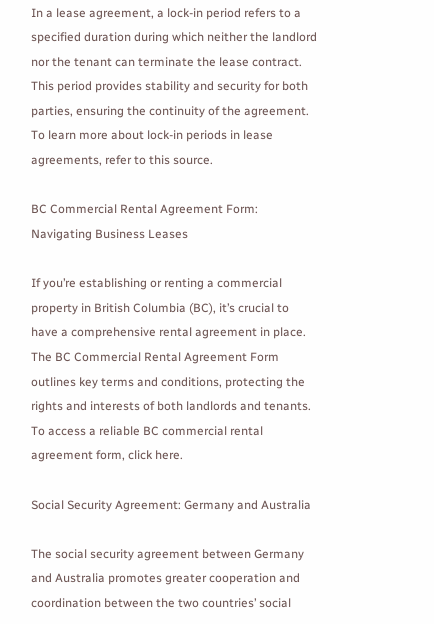In a lease agreement, a lock-in period refers to a specified duration during which neither the landlord nor the tenant can terminate the lease contract. This period provides stability and security for both parties, ensuring the continuity of the agreement. To learn more about lock-in periods in lease agreements, refer to this source.

BC Commercial Rental Agreement Form: Navigating Business Leases

If you’re establishing or renting a commercial property in British Columbia (BC), it’s crucial to have a comprehensive rental agreement in place. The BC Commercial Rental Agreement Form outlines key terms and conditions, protecting the rights and interests of both landlords and tenants. To access a reliable BC commercial rental agreement form, click here.

Social Security Agreement: Germany and Australia

The social security agreement between Germany and Australia promotes greater cooperation and coordination between the two countries’ social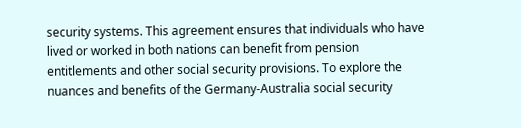security systems. This agreement ensures that individuals who have lived or worked in both nations can benefit from pension entitlements and other social security provisions. To explore the nuances and benefits of the Germany-Australia social security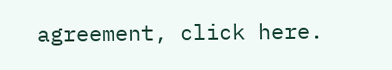agreement, click here.